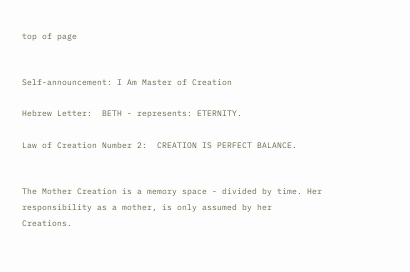top of page


Self-announcement: I Am Master of Creation

Hebrew Letter:  BETH - represents: ETERNITY.

Law of Creation Number 2:  CREATION IS PERFECT BALANCE.


The Mother Creation is a memory space - divided by time. Her responsibility as a mother, is only assumed by her Creations.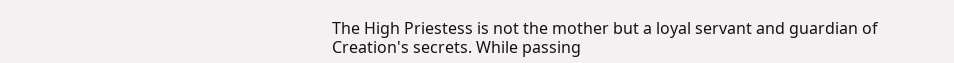The High Priestess is not the mother but a loyal servant and guardian of Creation's secrets. While passing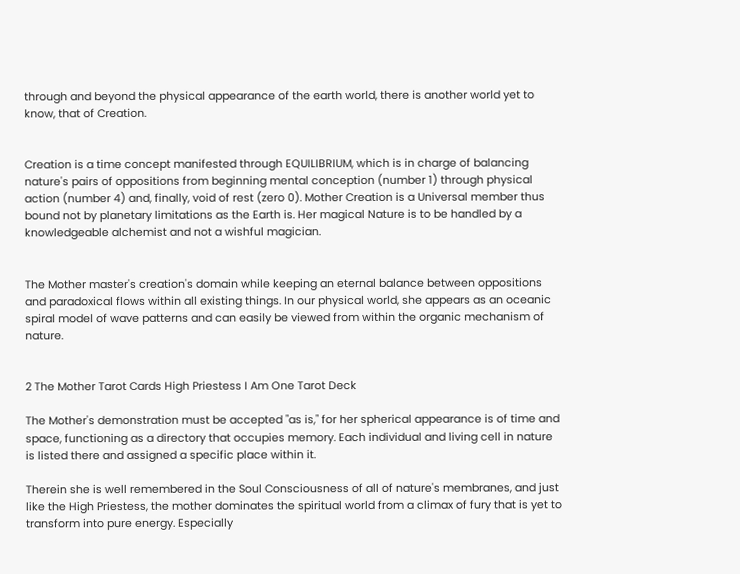through and beyond the physical appearance of the earth world, there is another world yet to know, that of Creation.


Creation is a time concept manifested through EQUILIBRIUM, which is in charge of balancing nature's pairs of oppositions from beginning mental conception (number 1) through physical action (number 4) and, finally, void of rest (zero 0). Mother Creation is a Universal member thus bound not by planetary limitations as the Earth is. Her magical Nature is to be handled by a knowledgeable alchemist and not a wishful magician.


The Mother master's creation's domain while keeping an eternal balance between oppositions and paradoxical flows within all existing things. In our physical world, she appears as an oceanic spiral model of wave patterns and can easily be viewed from within the organic mechanism of nature.


2 The Mother Tarot Cards High Priestess I Am One Tarot Deck

The Mother's demonstration must be accepted "as is," for her spherical appearance is of time and space, functioning as a directory that occupies memory. Each individual and living cell in nature is listed there and assigned a specific place within it.

Therein she is well remembered in the Soul Consciousness of all of nature's membranes, and just like the High Priestess, the mother dominates the spiritual world from a climax of fury that is yet to transform into pure energy. Especially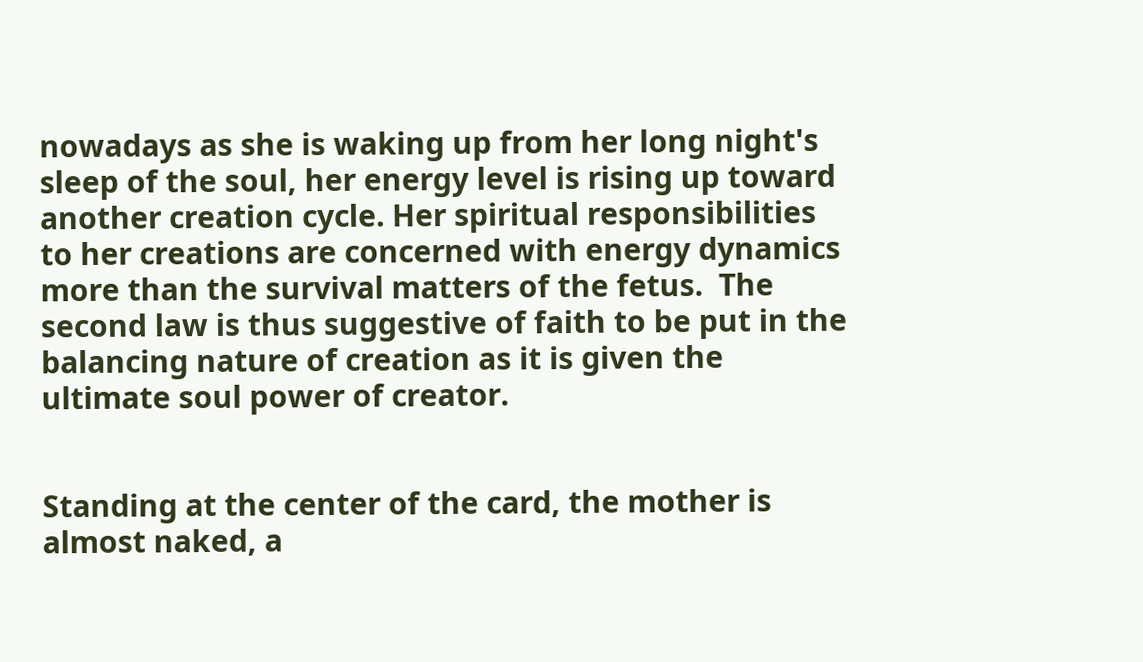nowadays as she is waking up from her long night's sleep of the soul, her energy level is rising up toward another creation cycle. Her spiritual responsibilities to her creations are concerned with energy dynamics more than the survival matters of the fetus.  The second law is thus suggestive of faith to be put in the balancing nature of creation as it is given the ultimate soul power of creator.


Standing at the center of the card, the mother is almost naked, a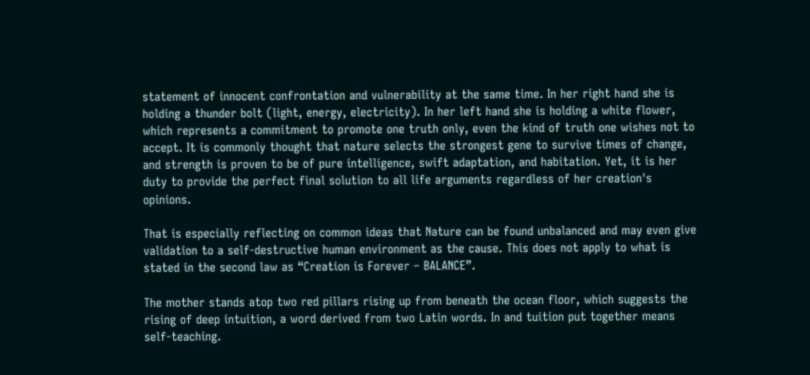statement of innocent confrontation and vulnerability at the same time. In her right hand she is holding a thunder bolt (light, energy, electricity). In her left hand she is holding a white flower, which represents a commitment to promote one truth only, even the kind of truth one wishes not to accept. It is commonly thought that nature selects the strongest gene to survive times of change, and strength is proven to be of pure intelligence, swift adaptation, and habitation. Yet, it is her duty to provide the perfect final solution to all life arguments regardless of her creation's opinions.

That is especially reflecting on common ideas that Nature can be found unbalanced and may even give validation to a self-destructive human environment as the cause. This does not apply to what is stated in the second law as “Creation is Forever – BALANCE”.

The mother stands atop two red pillars rising up from beneath the ocean floor, which suggests the rising of deep intuition, a word derived from two Latin words. In and tuition put together means self-teaching.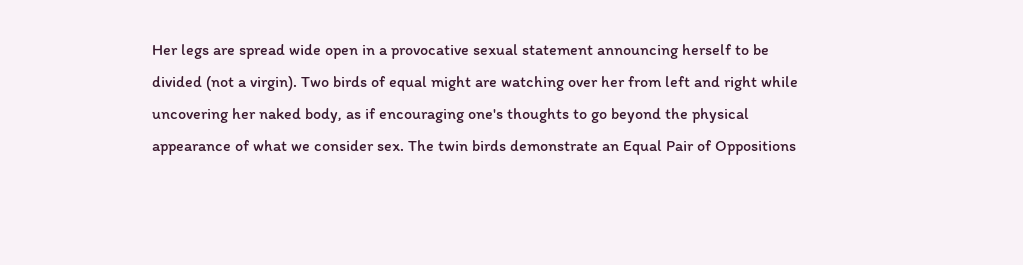Her legs are spread wide open in a provocative sexual statement announcing herself to be divided (not a virgin). Two birds of equal might are watching over her from left and right while uncovering her naked body, as if encouraging one's thoughts to go beyond the physical appearance of what we consider sex. The twin birds demonstrate an Equal Pair of Oppositions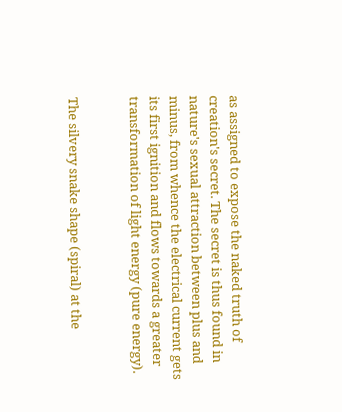as assigned to expose the naked truth of creation's secret. The secret is thus found in nature's sexual attraction between plus and minus, from whence the electrical current gets its first ignition and flows towards a greater transformation of light energy (pure energy).


The silvery snake shape (spiral) at the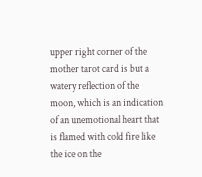upper right corner of the mother tarot card is but a watery reflection of the moon, which is an indication of an unemotional heart that is flamed with cold fire like the ice on the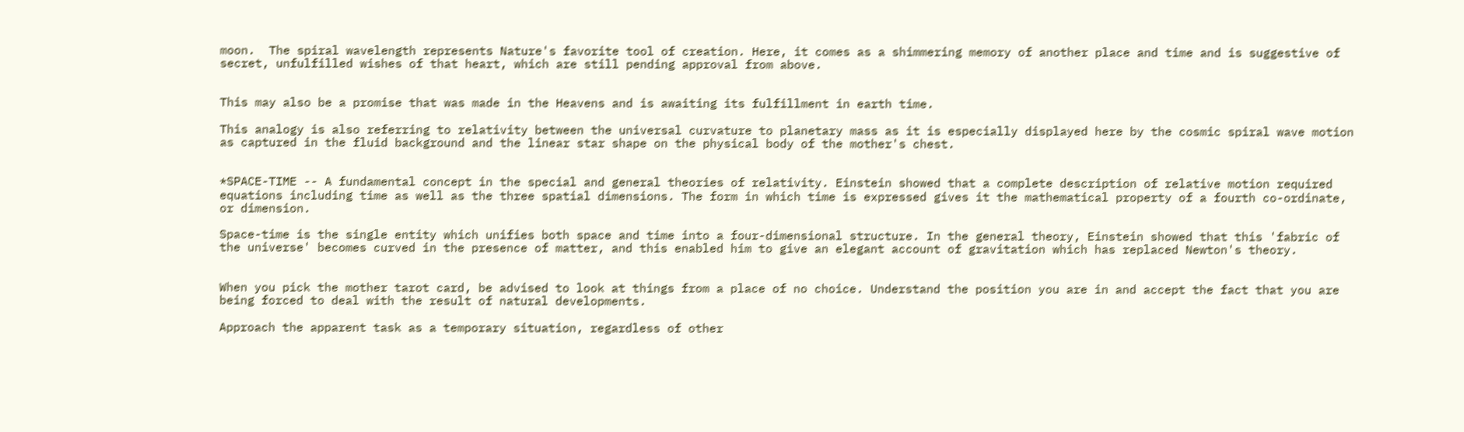moon.  The spiral wavelength represents Nature's favorite tool of creation. Here, it comes as a shimmering memory of another place and time and is suggestive of secret, unfulfilled wishes of that heart, which are still pending approval from above.


This may also be a promise that was made in the Heavens and is awaiting its fulfillment in earth time.

This analogy is also referring to relativity between the universal curvature to planetary mass as it is especially displayed here by the cosmic spiral wave motion as captured in the fluid background and the linear star shape on the physical body of the mother's chest.


*SPACE-TIME -- A fundamental concept in the special and general theories of relativity. Einstein showed that a complete description of relative motion required equations including time as well as the three spatial dimensions. The form in which time is expressed gives it the mathematical property of a fourth co-ordinate, or dimension.

Space-time is the single entity which unifies both space and time into a four-dimensional structure. In the general theory, Einstein showed that this 'fabric of the universe' becomes curved in the presence of matter, and this enabled him to give an elegant account of gravitation which has replaced Newton's theory.


When you pick the mother tarot card, be advised to look at things from a place of no choice. Understand the position you are in and accept the fact that you are being forced to deal with the result of natural developments.

Approach the apparent task as a temporary situation, regardless of other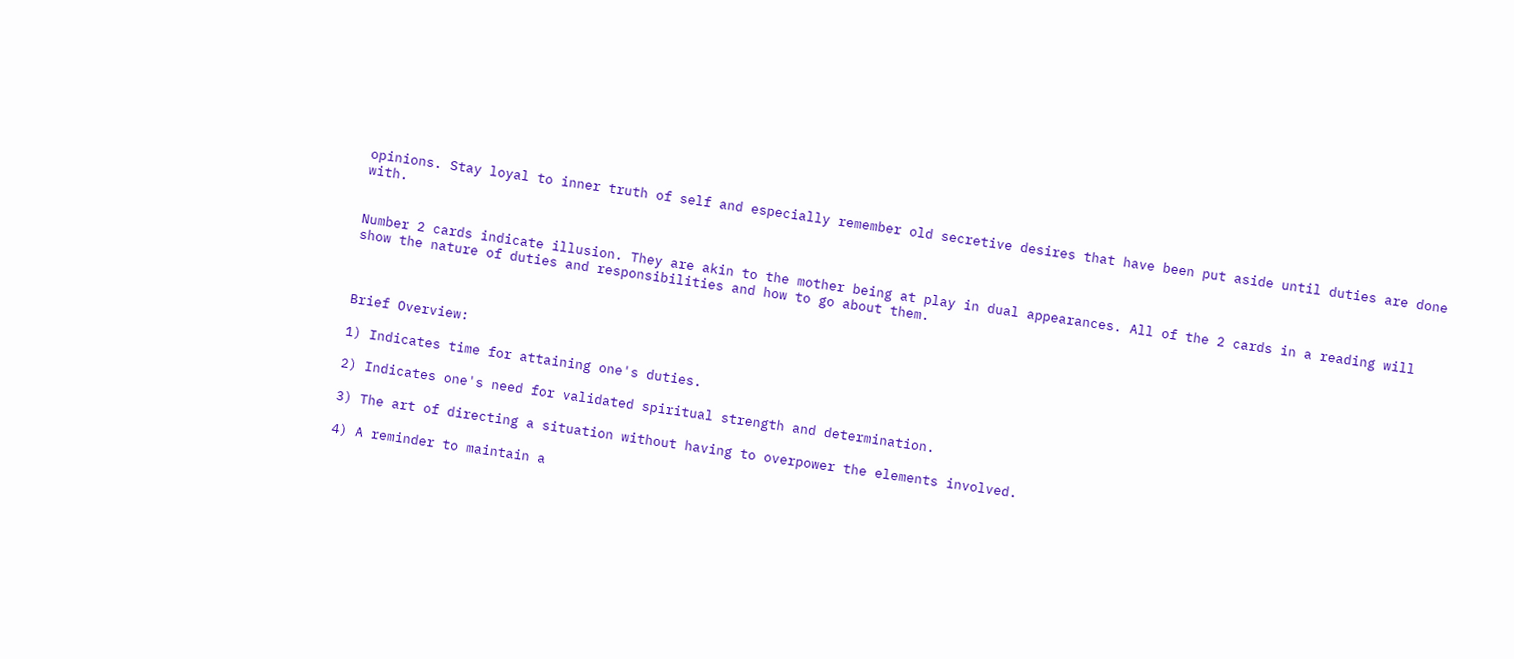opinions. Stay loyal to inner truth of self and especially remember old secretive desires that have been put aside until duties are done with.


Number 2 cards indicate illusion. They are akin to the mother being at play in dual appearances. All of the 2 cards in a reading will show the nature of duties and responsibilities and how to go about them.



Brief Overview:

1) Indicates time for attaining one's duties.

2) Indicates one's need for validated spiritual strength and determination.

3) The art of directing a situation without having to overpower the elements involved.

4) A reminder to maintain a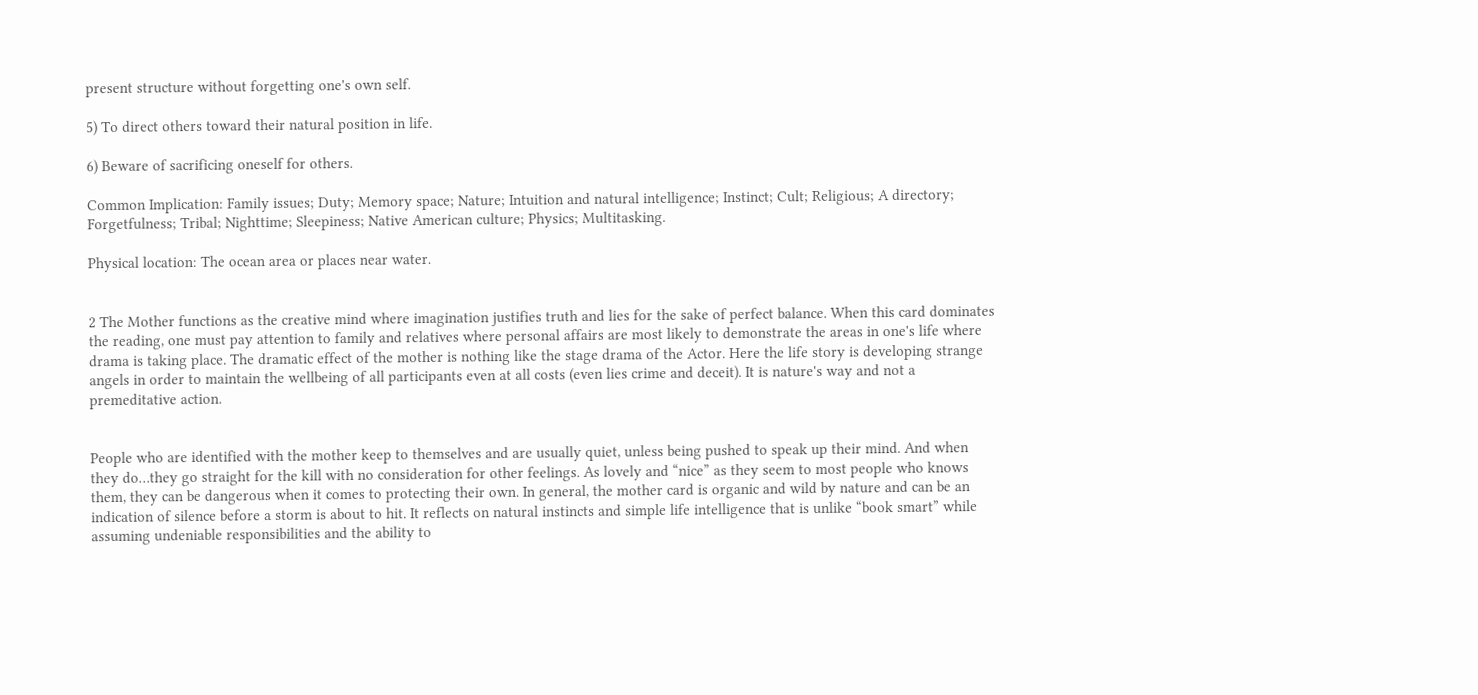present structure without forgetting one's own self.

5) To direct others toward their natural position in life.

6) Beware of sacrificing oneself for others.

Common Implication: Family issues; Duty; Memory space; Nature; Intuition and natural intelligence; Instinct; Cult; Religious; A directory; Forgetfulness; Tribal; Nighttime; Sleepiness; Native American culture; Physics; Multitasking.

Physical location: The ocean area or places near water.


2 The Mother functions as the creative mind where imagination justifies truth and lies for the sake of perfect balance. When this card dominates the reading, one must pay attention to family and relatives where personal affairs are most likely to demonstrate the areas in one's life where drama is taking place. The dramatic effect of the mother is nothing like the stage drama of the Actor. Here the life story is developing strange angels in order to maintain the wellbeing of all participants even at all costs (even lies crime and deceit). It is nature's way and not a premeditative action.


People who are identified with the mother keep to themselves and are usually quiet, unless being pushed to speak up their mind. And when they do…they go straight for the kill with no consideration for other feelings. As lovely and “nice” as they seem to most people who knows them, they can be dangerous when it comes to protecting their own. In general, the mother card is organic and wild by nature and can be an indication of silence before a storm is about to hit. It reflects on natural instincts and simple life intelligence that is unlike “book smart” while assuming undeniable responsibilities and the ability to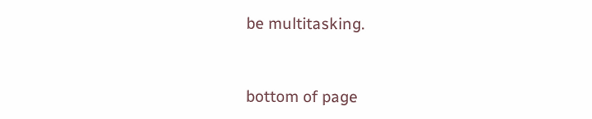be multitasking.


bottom of page